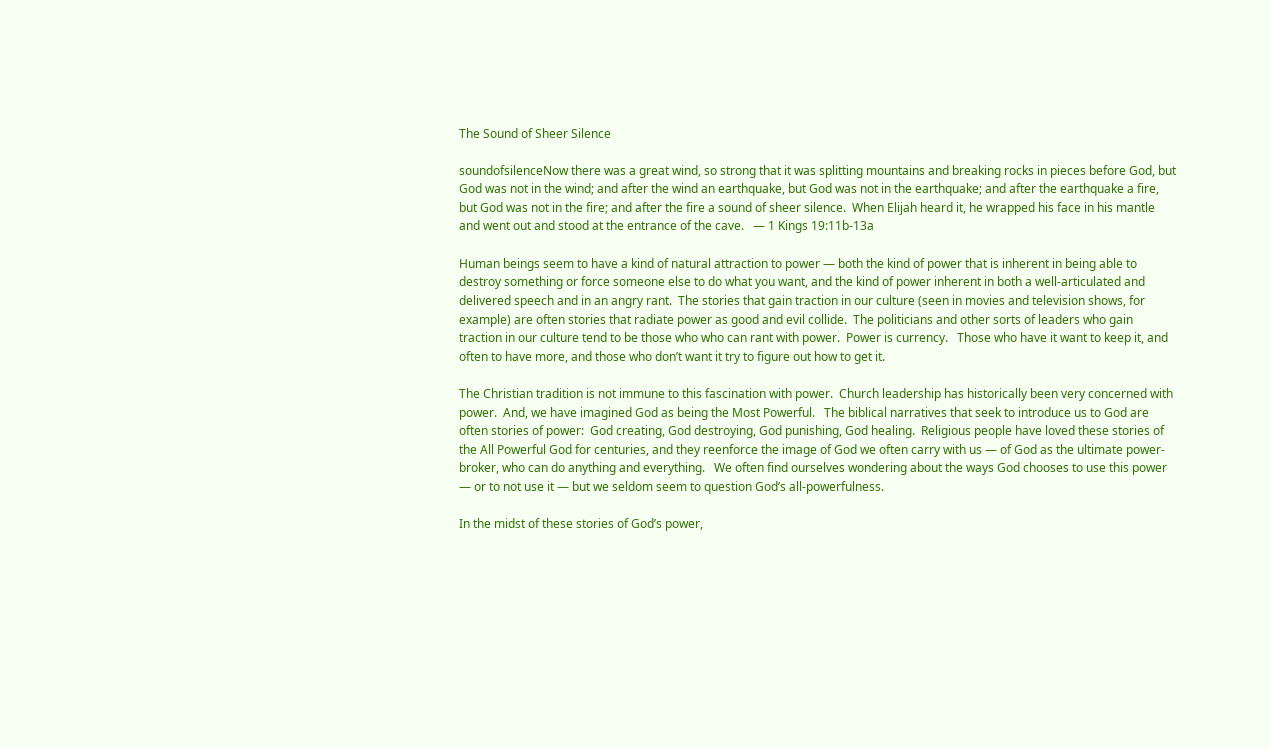The Sound of Sheer Silence

soundofsilenceNow there was a great wind, so strong that it was splitting mountains and breaking rocks in pieces before God, but God was not in the wind; and after the wind an earthquake, but God was not in the earthquake; and after the earthquake a fire, but God was not in the fire; and after the fire a sound of sheer silence.  When Elijah heard it, he wrapped his face in his mantle and went out and stood at the entrance of the cave.   — 1 Kings 19:11b-13a

Human beings seem to have a kind of natural attraction to power — both the kind of power that is inherent in being able to destroy something or force someone else to do what you want, and the kind of power inherent in both a well-articulated and delivered speech and in an angry rant.  The stories that gain traction in our culture (seen in movies and television shows, for example) are often stories that radiate power as good and evil collide.  The politicians and other sorts of leaders who gain traction in our culture tend to be those who who can rant with power.  Power is currency.   Those who have it want to keep it, and often to have more, and those who don’t want it try to figure out how to get it.

The Christian tradition is not immune to this fascination with power.  Church leadership has historically been very concerned with power.  And, we have imagined God as being the Most Powerful.   The biblical narratives that seek to introduce us to God are often stories of power:  God creating, God destroying, God punishing, God healing.  Religious people have loved these stories of the All Powerful God for centuries, and they reenforce the image of God we often carry with us — of God as the ultimate power-broker, who can do anything and everything.   We often find ourselves wondering about the ways God chooses to use this power — or to not use it — but we seldom seem to question God’s all-powerfulness.

In the midst of these stories of God’s power,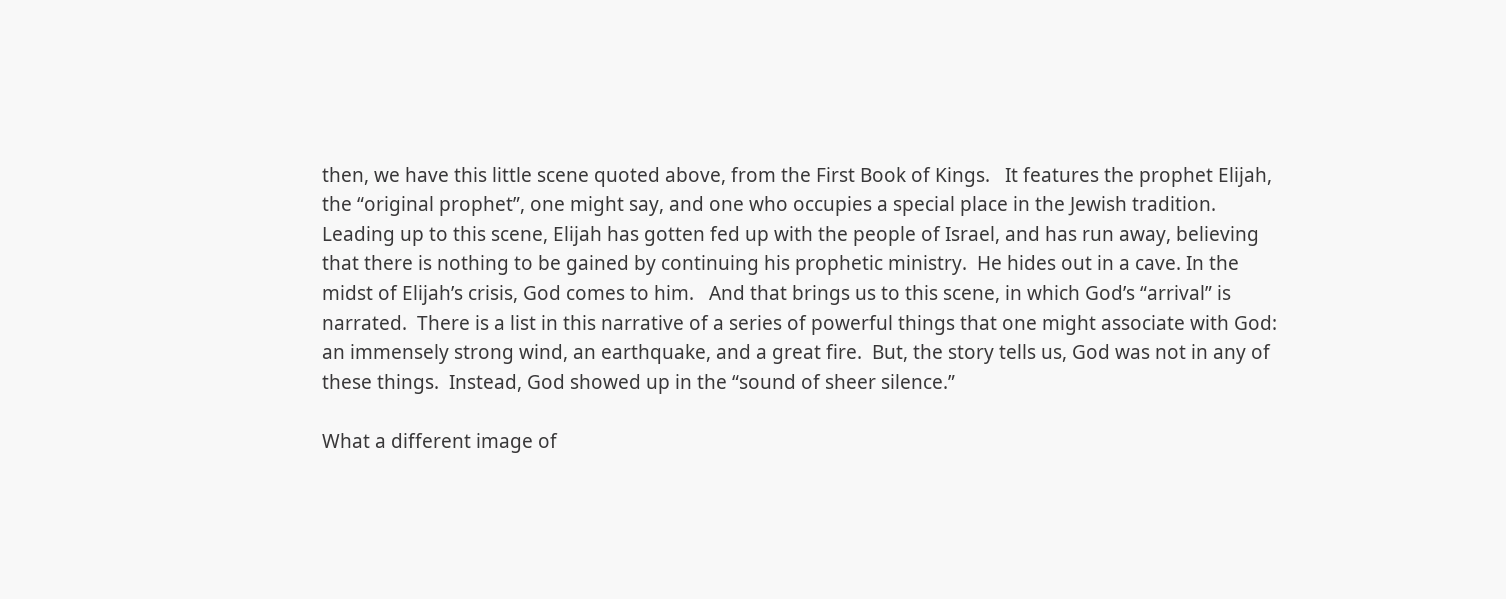then, we have this little scene quoted above, from the First Book of Kings.   It features the prophet Elijah, the “original prophet”, one might say, and one who occupies a special place in the Jewish tradition.  Leading up to this scene, Elijah has gotten fed up with the people of Israel, and has run away, believing that there is nothing to be gained by continuing his prophetic ministry.  He hides out in a cave. In the midst of Elijah’s crisis, God comes to him.   And that brings us to this scene, in which God’s “arrival” is narrated.  There is a list in this narrative of a series of powerful things that one might associate with God:  an immensely strong wind, an earthquake, and a great fire.  But, the story tells us, God was not in any of these things.  Instead, God showed up in the “sound of sheer silence.”

What a different image of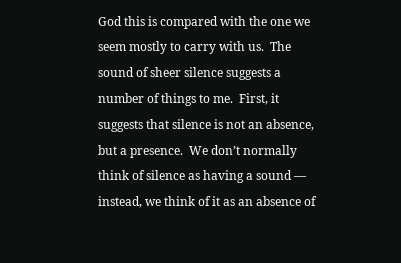God this is compared with the one we seem mostly to carry with us.  The sound of sheer silence suggests a number of things to me.  First, it suggests that silence is not an absence, but a presence.  We don’t normally think of silence as having a sound — instead, we think of it as an absence of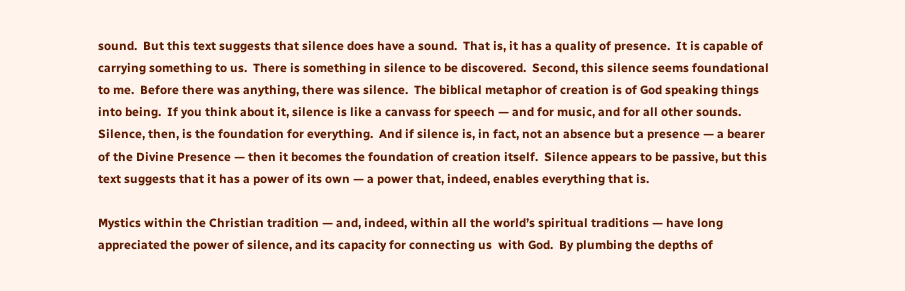sound.  But this text suggests that silence does have a sound.  That is, it has a quality of presence.  It is capable of carrying something to us.  There is something in silence to be discovered.  Second, this silence seems foundational to me.  Before there was anything, there was silence.  The biblical metaphor of creation is of God speaking things into being.  If you think about it, silence is like a canvass for speech — and for music, and for all other sounds.  Silence, then, is the foundation for everything.  And if silence is, in fact, not an absence but a presence — a bearer of the Divine Presence — then it becomes the foundation of creation itself.  Silence appears to be passive, but this text suggests that it has a power of its own — a power that, indeed, enables everything that is.

Mystics within the Christian tradition — and, indeed, within all the world’s spiritual traditions — have long appreciated the power of silence, and its capacity for connecting us  with God.  By plumbing the depths of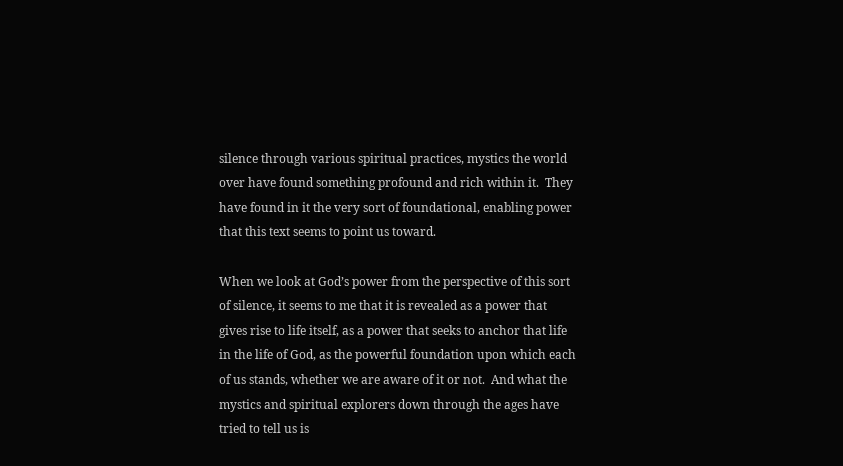silence through various spiritual practices, mystics the world over have found something profound and rich within it.  They have found in it the very sort of foundational, enabling power that this text seems to point us toward.

When we look at God’s power from the perspective of this sort of silence, it seems to me that it is revealed as a power that gives rise to life itself, as a power that seeks to anchor that life in the life of God, as the powerful foundation upon which each of us stands, whether we are aware of it or not.  And what the mystics and spiritual explorers down through the ages have tried to tell us is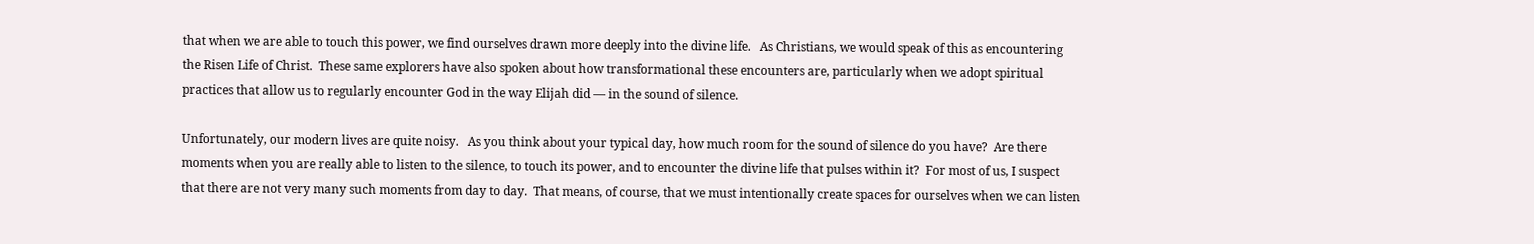that when we are able to touch this power, we find ourselves drawn more deeply into the divine life.   As Christians, we would speak of this as encountering the Risen Life of Christ.  These same explorers have also spoken about how transformational these encounters are, particularly when we adopt spiritual practices that allow us to regularly encounter God in the way Elijah did — in the sound of silence.

Unfortunately, our modern lives are quite noisy.   As you think about your typical day, how much room for the sound of silence do you have?  Are there moments when you are really able to listen to the silence, to touch its power, and to encounter the divine life that pulses within it?  For most of us, I suspect that there are not very many such moments from day to day.  That means, of course, that we must intentionally create spaces for ourselves when we can listen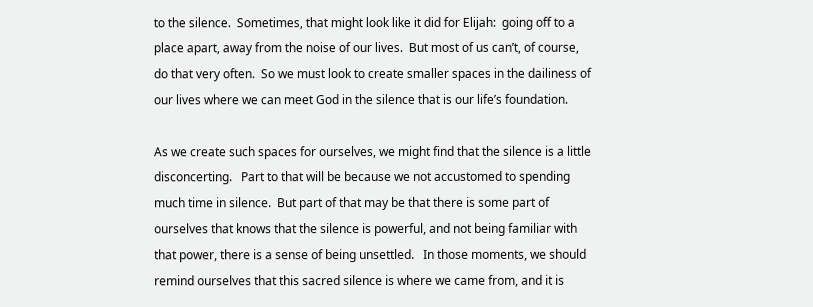to the silence.  Sometimes, that might look like it did for Elijah:  going off to a place apart, away from the noise of our lives.  But most of us can’t, of course, do that very often.  So we must look to create smaller spaces in the dailiness of our lives where we can meet God in the silence that is our life’s foundation.

As we create such spaces for ourselves, we might find that the silence is a little disconcerting.   Part to that will be because we not accustomed to spending much time in silence.  But part of that may be that there is some part of ourselves that knows that the silence is powerful, and not being familiar with that power, there is a sense of being unsettled.   In those moments, we should remind ourselves that this sacred silence is where we came from, and it is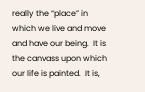really the “place” in which we live and move and have our being.  It is the canvass upon which our life is painted.  It is,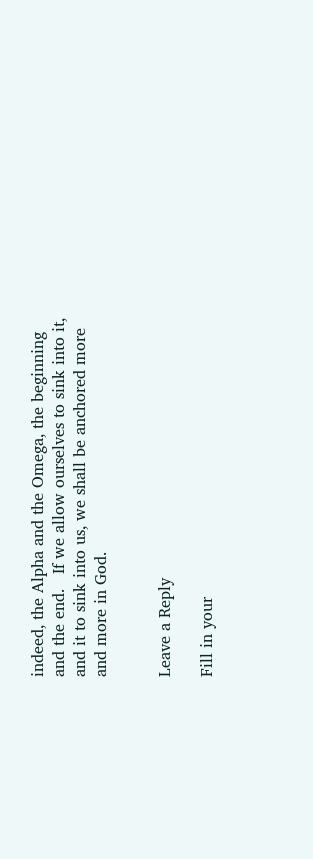indeed, the Alpha and the Omega, the beginning and the end.   If we allow ourselves to sink into it, and it to sink into us, we shall be anchored more and more in God.


Leave a Reply

Fill in your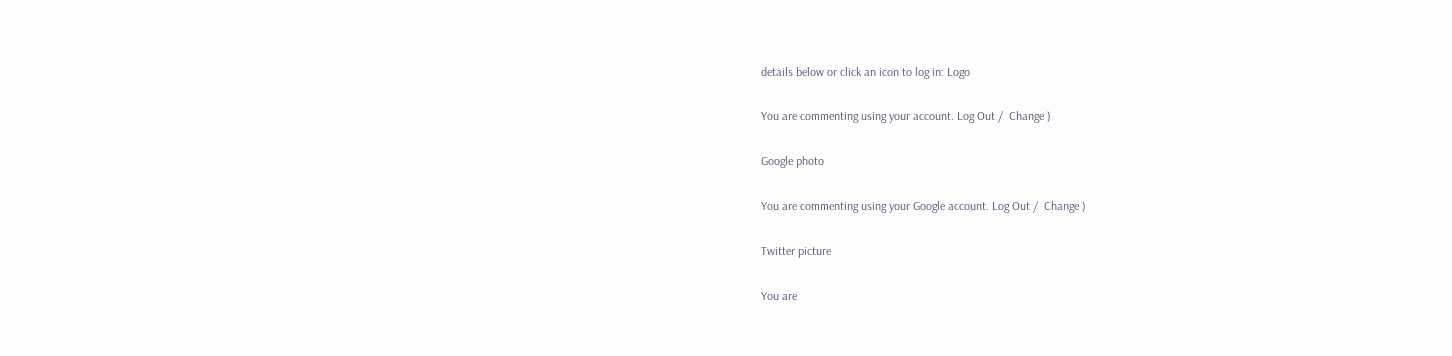details below or click an icon to log in: Logo

You are commenting using your account. Log Out /  Change )

Google photo

You are commenting using your Google account. Log Out /  Change )

Twitter picture

You are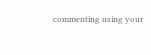commenting using your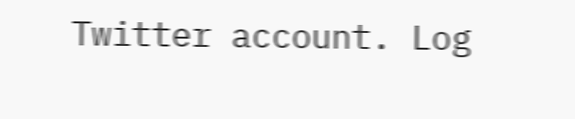Twitter account. Log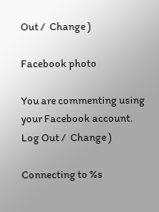Out /  Change )

Facebook photo

You are commenting using your Facebook account. Log Out /  Change )

Connecting to %s